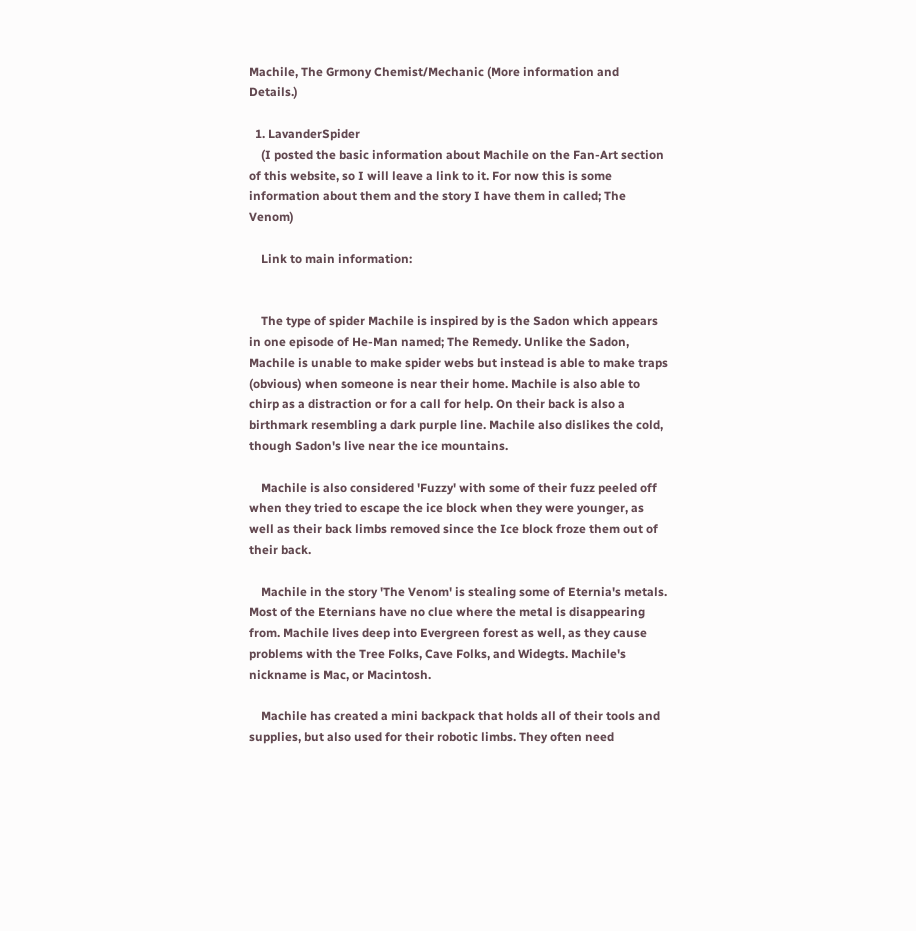Machile, The Grmony Chemist/Mechanic (More information and Details.)

  1. LavanderSpider
    (I posted the basic information about Machile on the Fan-Art section of this website, so I will leave a link to it. For now this is some information about them and the story I have them in called; The Venom)

    Link to main information:


    The type of spider Machile is inspired by is the Sadon which appears in one episode of He-Man named; The Remedy. Unlike the Sadon, Machile is unable to make spider webs but instead is able to make traps (obvious) when someone is near their home. Machile is also able to chirp as a distraction or for a call for help. On their back is also a birthmark resembling a dark purple line. Machile also dislikes the cold, though Sadon's live near the ice mountains.

    Machile is also considered 'Fuzzy' with some of their fuzz peeled off when they tried to escape the ice block when they were younger, as well as their back limbs removed since the Ice block froze them out of their back.

    Machile in the story 'The Venom' is stealing some of Eternia's metals. Most of the Eternians have no clue where the metal is disappearing from. Machile lives deep into Evergreen forest as well, as they cause problems with the Tree Folks, Cave Folks, and Widegts. Machile's nickname is Mac, or Macintosh.

    Machile has created a mini backpack that holds all of their tools and supplies, but also used for their robotic limbs. They often need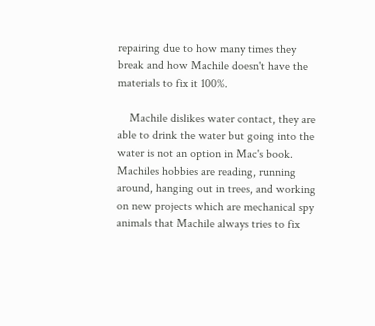repairing due to how many times they break and how Machile doesn't have the materials to fix it 100%.

    Machile dislikes water contact, they are able to drink the water but going into the water is not an option in Mac's book. Machiles hobbies are reading, running around, hanging out in trees, and working on new projects which are mechanical spy animals that Machile always tries to fix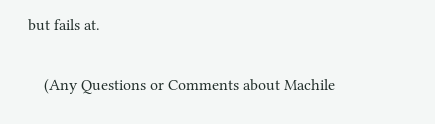but fails at.

    (Any Questions or Comments about Machile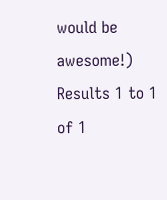would be awesome!)
Results 1 to 1 of 1